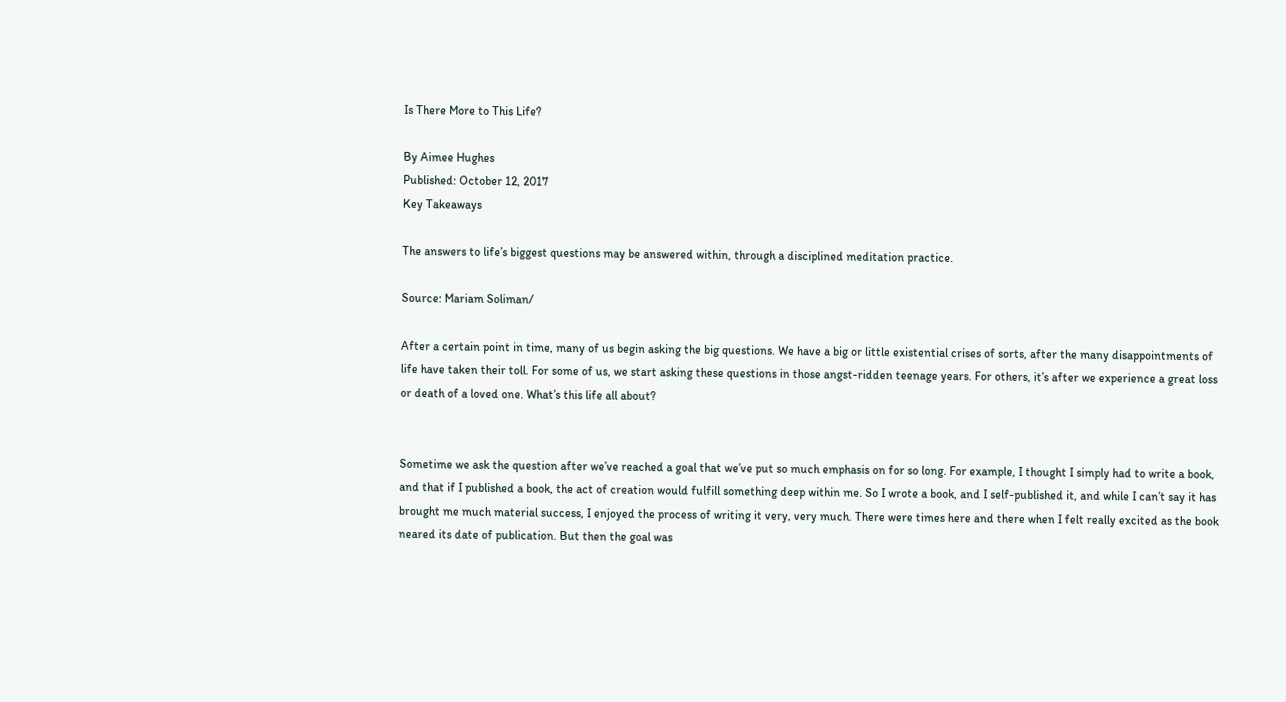Is There More to This Life?

By Aimee Hughes
Published: October 12, 2017
Key Takeaways

The answers to life’s biggest questions may be answered within, through a disciplined meditation practice.

Source: Mariam Soliman/

After a certain point in time, many of us begin asking the big questions. We have a big or little existential crises of sorts, after the many disappointments of life have taken their toll. For some of us, we start asking these questions in those angst-ridden teenage years. For others, it’s after we experience a great loss or death of a loved one. What’s this life all about?


Sometime we ask the question after we’ve reached a goal that we’ve put so much emphasis on for so long. For example, I thought I simply had to write a book, and that if I published a book, the act of creation would fulfill something deep within me. So I wrote a book, and I self-published it, and while I can’t say it has brought me much material success, I enjoyed the process of writing it very, very much. There were times here and there when I felt really excited as the book neared its date of publication. But then the goal was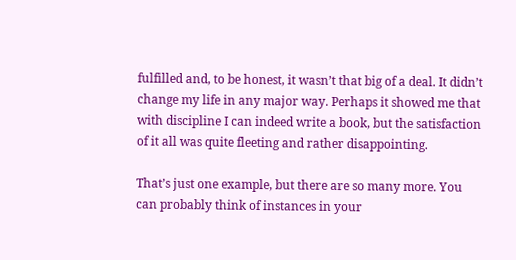fulfilled and, to be honest, it wasn’t that big of a deal. It didn’t change my life in any major way. Perhaps it showed me that with discipline I can indeed write a book, but the satisfaction of it all was quite fleeting and rather disappointing.

That’s just one example, but there are so many more. You can probably think of instances in your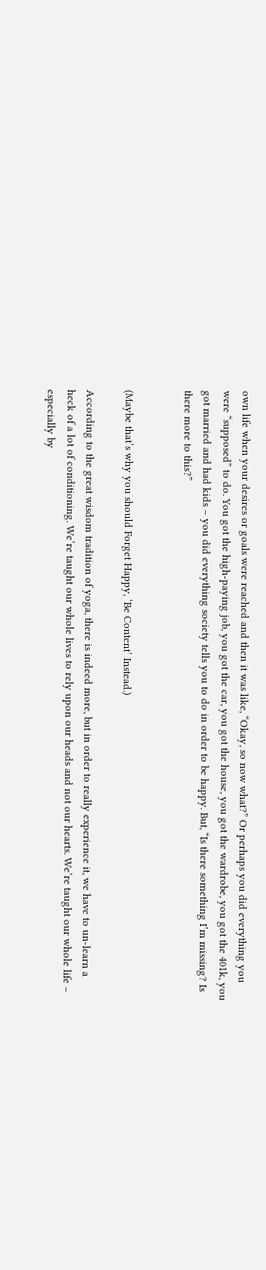own life when your desires or goals were reached and then it was like, “Okay, so now what?” Or perhaps you did everything you were “supposed” to do. You got the high-paying job, you got the car, you got the house, you got the wardrobe, you got the 401k, you got married and had kids – you did everything society tells you to do in order to be happy. But, “Is there something I’m missing? Is there more to this?”


(Maybe that’s why you should Forget Happy, ‘Be Content’ Instead.)

According to the great wisdom tradition of yoga, there is indeed more, but in order to really experience it, we have to un-learn a heck of a lot of conditioning. We’re taught our whole lives to rely upon our heads and not our hearts. We’re taught our whole life – especially by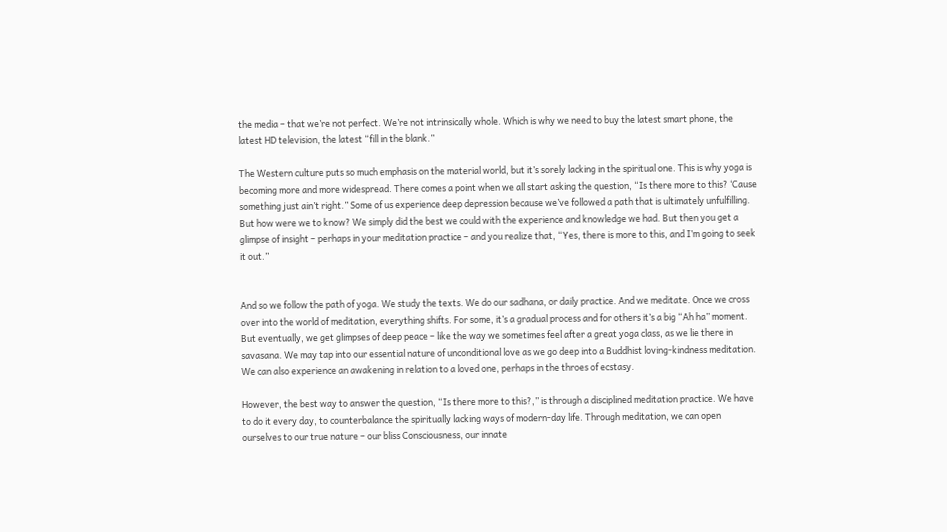the media – that we’re not perfect. We’re not intrinsically whole. Which is why we need to buy the latest smart phone, the latest HD television, the latest “fill in the blank.”

The Western culture puts so much emphasis on the material world, but it’s sorely lacking in the spiritual one. This is why yoga is becoming more and more widespread. There comes a point when we all start asking the question, “Is there more to this? ‘Cause something just ain’t right.” Some of us experience deep depression because we’ve followed a path that is ultimately unfulfilling. But how were we to know? We simply did the best we could with the experience and knowledge we had. But then you get a glimpse of insight – perhaps in your meditation practice – and you realize that, “Yes, there is more to this, and I’m going to seek it out.”


And so we follow the path of yoga. We study the texts. We do our sadhana, or daily practice. And we meditate. Once we cross over into the world of meditation, everything shifts. For some, it’s a gradual process and for others it’s a big “Ah ha” moment. But eventually, we get glimpses of deep peace – like the way we sometimes feel after a great yoga class, as we lie there in savasana. We may tap into our essential nature of unconditional love as we go deep into a Buddhist loving-kindness meditation. We can also experience an awakening in relation to a loved one, perhaps in the throes of ecstasy.

However, the best way to answer the question, “Is there more to this?,” is through a disciplined meditation practice. We have to do it every day, to counterbalance the spiritually lacking ways of modern-day life. Through meditation, we can open ourselves to our true nature – our bliss Consciousness, our innate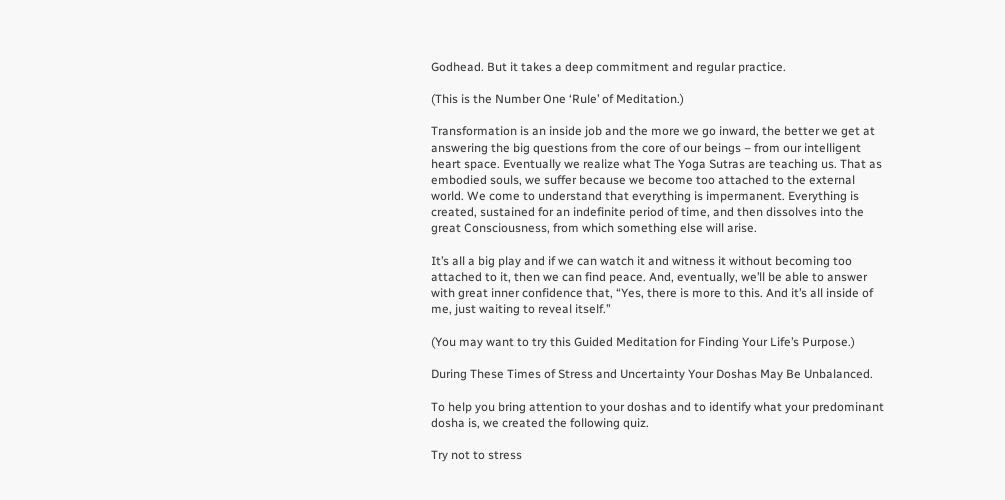Godhead. But it takes a deep commitment and regular practice.

(This is the Number One ‘Rule’ of Meditation.)

Transformation is an inside job and the more we go inward, the better we get at answering the big questions from the core of our beings – from our intelligent heart space. Eventually we realize what The Yoga Sutras are teaching us. That as embodied souls, we suffer because we become too attached to the external world. We come to understand that everything is impermanent. Everything is created, sustained for an indefinite period of time, and then dissolves into the great Consciousness, from which something else will arise.

It’s all a big play and if we can watch it and witness it without becoming too attached to it, then we can find peace. And, eventually, we’ll be able to answer with great inner confidence that, “Yes, there is more to this. And it’s all inside of me, just waiting to reveal itself.”

(You may want to try this Guided Meditation for Finding Your Life’s Purpose.)

During These Times of Stress and Uncertainty Your Doshas May Be Unbalanced.

To help you bring attention to your doshas and to identify what your predominant dosha is, we created the following quiz.

Try not to stress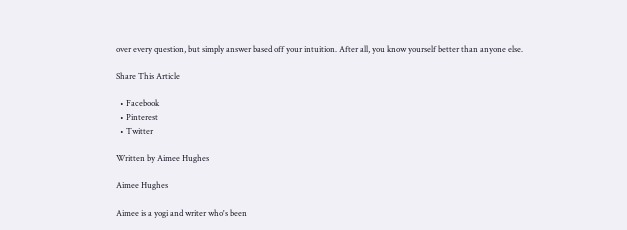over every question, but simply answer based off your intuition. After all, you know yourself better than anyone else.

Share This Article

  • Facebook
  • Pinterest
  • Twitter

Written by Aimee Hughes

Aimee Hughes

Aimee is a yogi and writer who's been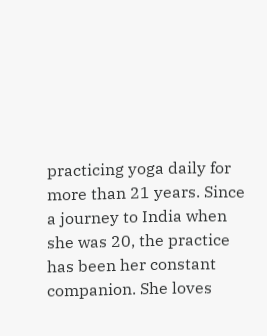practicing yoga daily for more than 21 years. Since a journey to India when she was 20, the practice has been her constant companion. She loves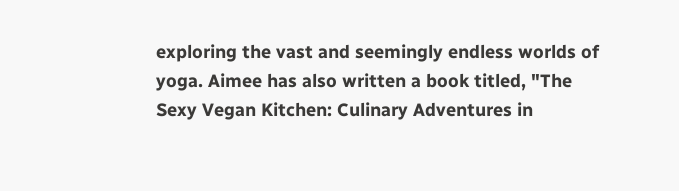exploring the vast and seemingly endless worlds of yoga. Aimee has also written a book titled, "The Sexy Vegan Kitchen: Culinary Adventures in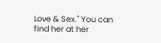Love & Sex." You can find her at her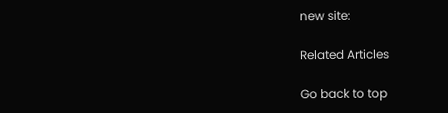new site:

Related Articles

Go back to top